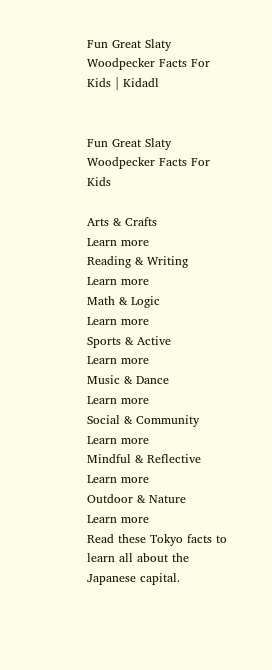Fun Great Slaty Woodpecker Facts For Kids | Kidadl


Fun Great Slaty Woodpecker Facts For Kids

Arts & Crafts
Learn more
Reading & Writing
Learn more
Math & Logic
Learn more
Sports & Active
Learn more
Music & Dance
Learn more
Social & Community
Learn more
Mindful & Reflective
Learn more
Outdoor & Nature
Learn more
Read these Tokyo facts to learn all about the Japanese capital.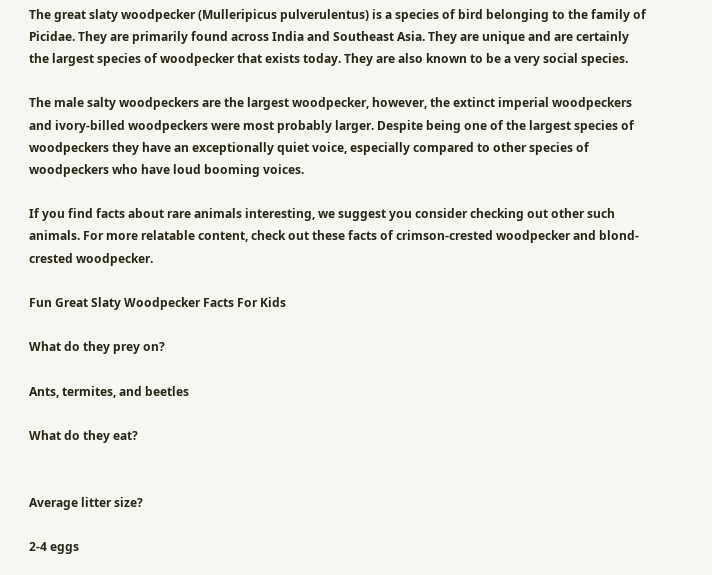The great slaty woodpecker (Mulleripicus pulverulentus) is a species of bird belonging to the family of Picidae. They are primarily found across India and Southeast Asia. They are unique and are certainly the largest species of woodpecker that exists today. They are also known to be a very social species.

The male salty woodpeckers are the largest woodpecker, however, the extinct imperial woodpeckers and ivory-billed woodpeckers were most probably larger. Despite being one of the largest species of woodpeckers they have an exceptionally quiet voice, especially compared to other species of woodpeckers who have loud booming voices.

If you find facts about rare animals interesting, we suggest you consider checking out other such animals. For more relatable content, check out these facts of crimson-crested woodpecker and blond-crested woodpecker.

Fun Great Slaty Woodpecker Facts For Kids

What do they prey on?

Ants, termites, and beetles

What do they eat?


Average litter size?

2-4 eggs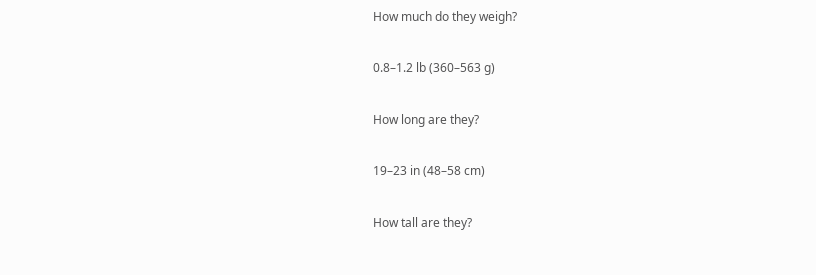How much do they weigh?

0.8–1.2 lb (360–563 g)

How long are they?

19–23 in (48–58 cm)

How tall are they?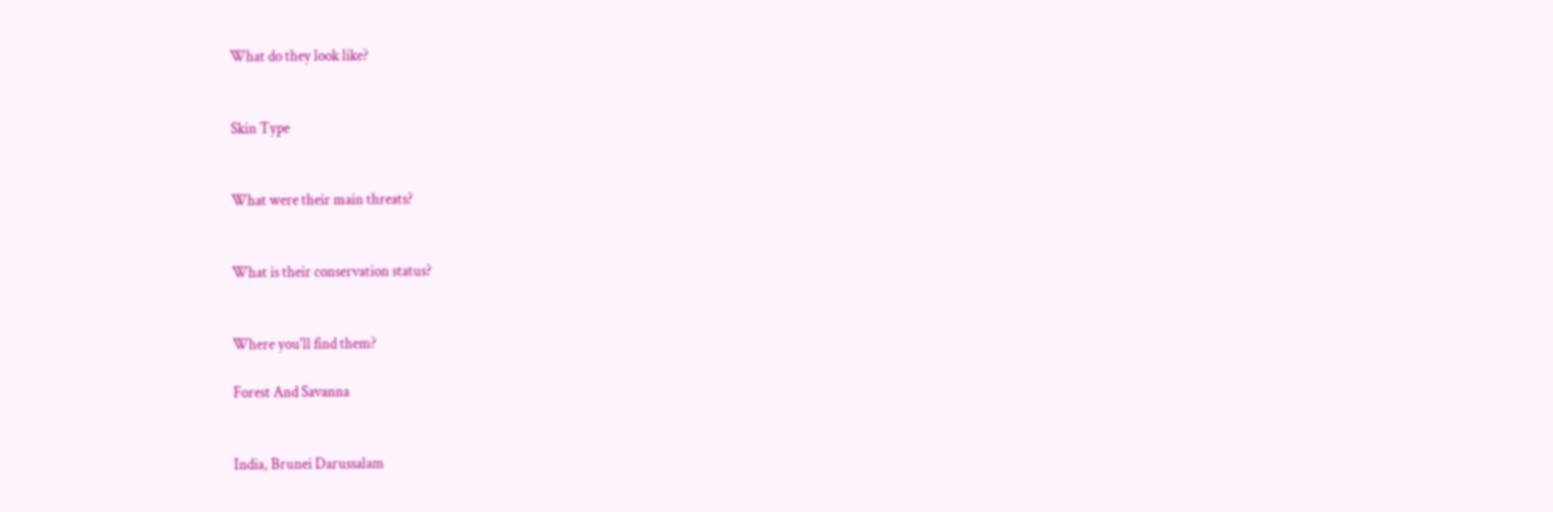What do they look like?


Skin Type


What were their main threats?


What is their conservation status?


Where you'll find them?

Forest And Savanna


India, Brunei Darussalam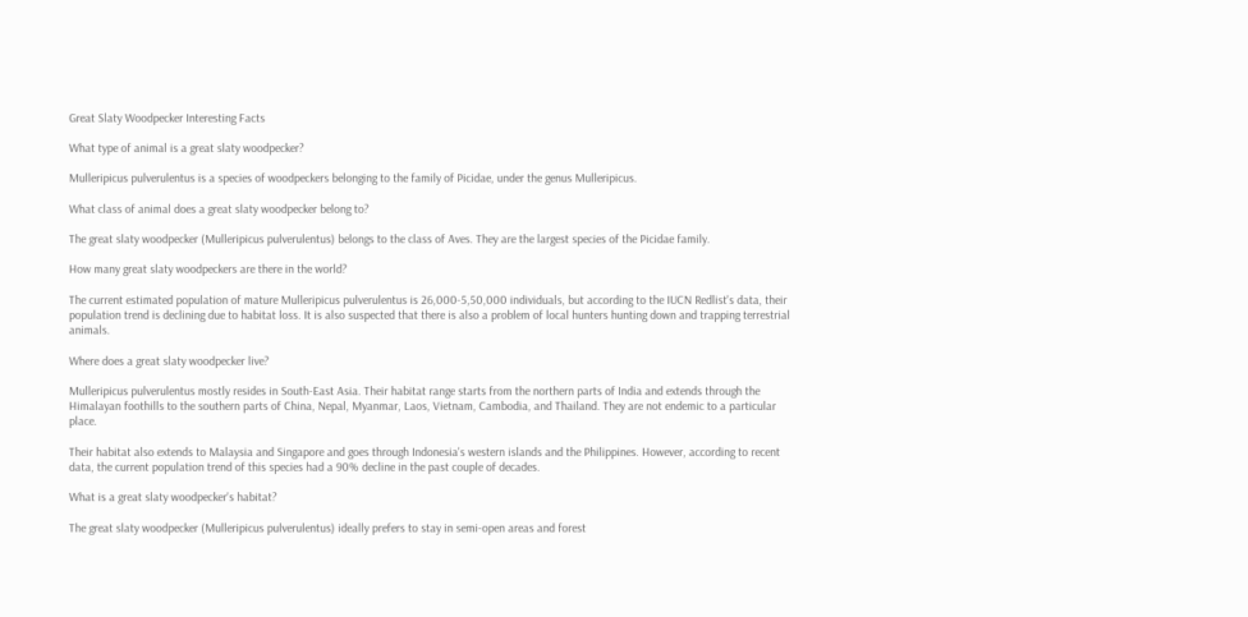Great Slaty Woodpecker Interesting Facts

What type of animal is a great slaty woodpecker?

Mulleripicus pulverulentus is a species of woodpeckers belonging to the family of Picidae, under the genus Mulleripicus.

What class of animal does a great slaty woodpecker belong to?

The great slaty woodpecker (Mulleripicus pulverulentus) belongs to the class of Aves. They are the largest species of the Picidae family.

How many great slaty woodpeckers are there in the world?

The current estimated population of mature Mulleripicus pulverulentus is 26,000-5,50,000 individuals, but according to the IUCN Redlist's data, their population trend is declining due to habitat loss. It is also suspected that there is also a problem of local hunters hunting down and trapping terrestrial animals.

Where does a great slaty woodpecker live?

Mulleripicus pulverulentus mostly resides in South-East Asia. Their habitat range starts from the northern parts of India and extends through the Himalayan foothills to the southern parts of China, Nepal, Myanmar, Laos, Vietnam, Cambodia, and Thailand. They are not endemic to a particular place.

Their habitat also extends to Malaysia and Singapore and goes through Indonesia's western islands and the Philippines. However, according to recent data, the current population trend of this species had a 90% decline in the past couple of decades.

What is a great slaty woodpecker's habitat?

The great slaty woodpecker (Mulleripicus pulverulentus) ideally prefers to stay in semi-open areas and forest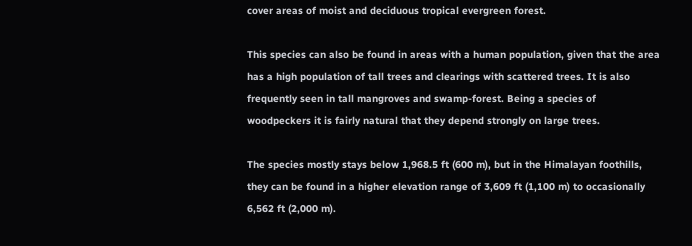cover areas of moist and deciduous tropical evergreen forest.

This species can also be found in areas with a human population, given that the area has a high population of tall trees and clearings with scattered trees. It is also frequently seen in tall mangroves and swamp-forest. Being a species of woodpeckers it is fairly natural that they depend strongly on large trees.

The species mostly stays below 1,968.5 ft (600 m), but in the Himalayan foothills, they can be found in a higher elevation range of 3,609 ft (1,100 m) to occasionally 6,562 ft (2,000 m).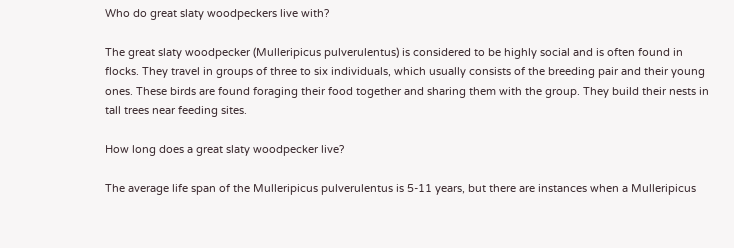Who do great slaty woodpeckers live with?

The great slaty woodpecker (Mulleripicus pulverulentus) is considered to be highly social and is often found in flocks. They travel in groups of three to six individuals, which usually consists of the breeding pair and their young ones. These birds are found foraging their food together and sharing them with the group. They build their nests in tall trees near feeding sites.

How long does a great slaty woodpecker live?

The average life span of the Mulleripicus pulverulentus is 5-11 years, but there are instances when a Mulleripicus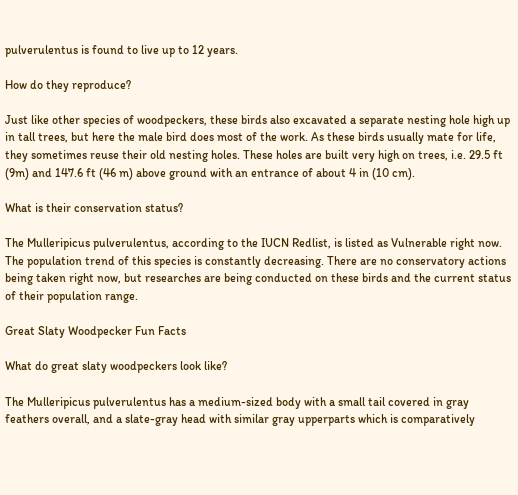pulverulentus is found to live up to 12 years.

How do they reproduce?

Just like other species of woodpeckers, these birds also excavated a separate nesting hole high up in tall trees, but here the male bird does most of the work. As these birds usually mate for life, they sometimes reuse their old nesting holes. These holes are built very high on trees, i.e. 29.5 ft (9m) and 147.6 ft (46 m) above ground with an entrance of about 4 in (10 cm).

What is their conservation status?

The Mulleripicus pulverulentus, according to the IUCN Redlist, is listed as Vulnerable right now. The population trend of this species is constantly decreasing. There are no conservatory actions being taken right now, but researches are being conducted on these birds and the current status of their population range.

Great Slaty Woodpecker Fun Facts

What do great slaty woodpeckers look like?

The Mulleripicus pulverulentus has a medium-sized body with a small tail covered in gray feathers overall, and a slate-gray head with similar gray upperparts which is comparatively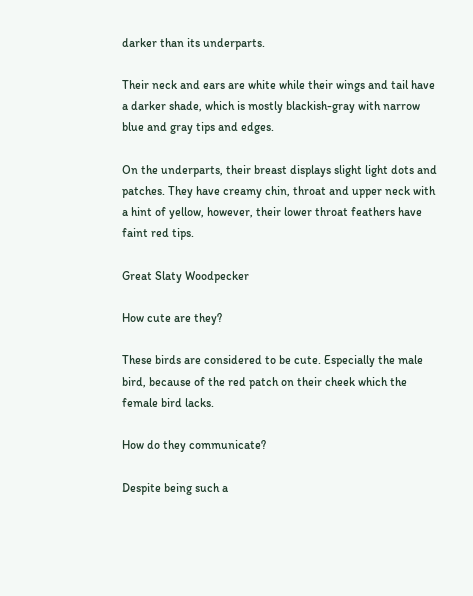darker than its underparts.

Their neck and ears are white while their wings and tail have a darker shade, which is mostly blackish-gray with narrow blue and gray tips and edges.

On the underparts, their breast displays slight light dots and patches. They have creamy chin, throat and upper neck with a hint of yellow, however, their lower throat feathers have faint red tips.

Great Slaty Woodpecker

How cute are they?

These birds are considered to be cute. Especially the male bird, because of the red patch on their cheek which the female bird lacks.

How do they communicate?

Despite being such a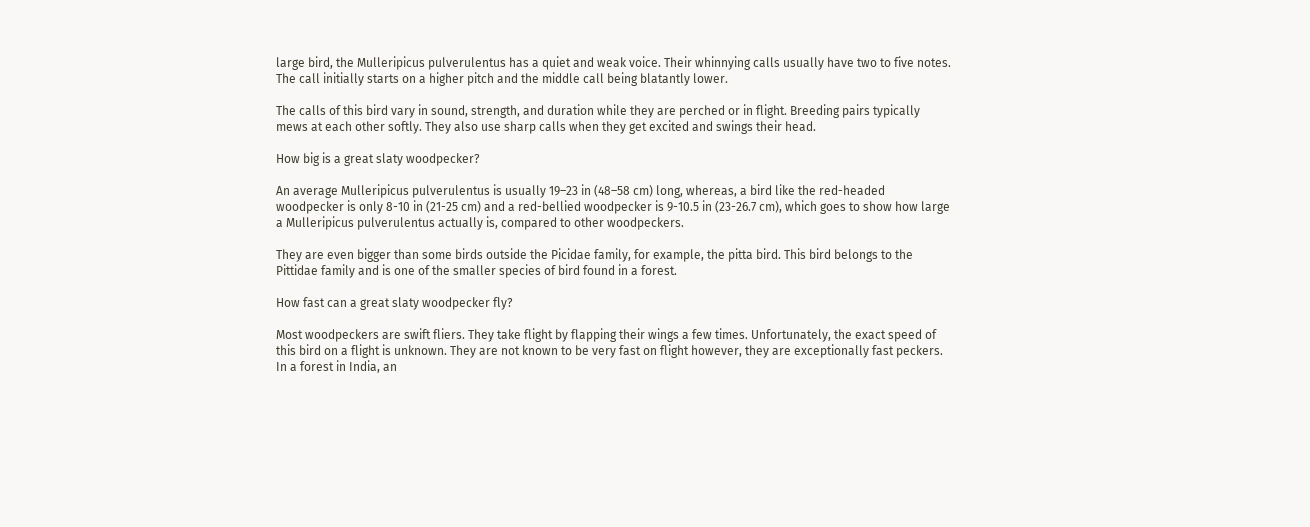large bird, the Mulleripicus pulverulentus has a quiet and weak voice. Their whinnying calls usually have two to five notes. The call initially starts on a higher pitch and the middle call being blatantly lower.

The calls of this bird vary in sound, strength, and duration while they are perched or in flight. Breeding pairs typically mews at each other softly. They also use sharp calls when they get excited and swings their head.

How big is a great slaty woodpecker?

An average Mulleripicus pulverulentus is usually 19–23 in (48–58 cm) long, whereas, a bird like the red-headed woodpecker is only 8-10 in (21-25 cm) and a red-bellied woodpecker is 9-10.5 in (23-26.7 cm), which goes to show how large a Mulleripicus pulverulentus actually is, compared to other woodpeckers.

They are even bigger than some birds outside the Picidae family, for example, the pitta bird. This bird belongs to the Pittidae family and is one of the smaller species of bird found in a forest.

How fast can a great slaty woodpecker fly?

Most woodpeckers are swift fliers. They take flight by flapping their wings a few times. Unfortunately, the exact speed of this bird on a flight is unknown. They are not known to be very fast on flight however, they are exceptionally fast peckers. In a forest in India, an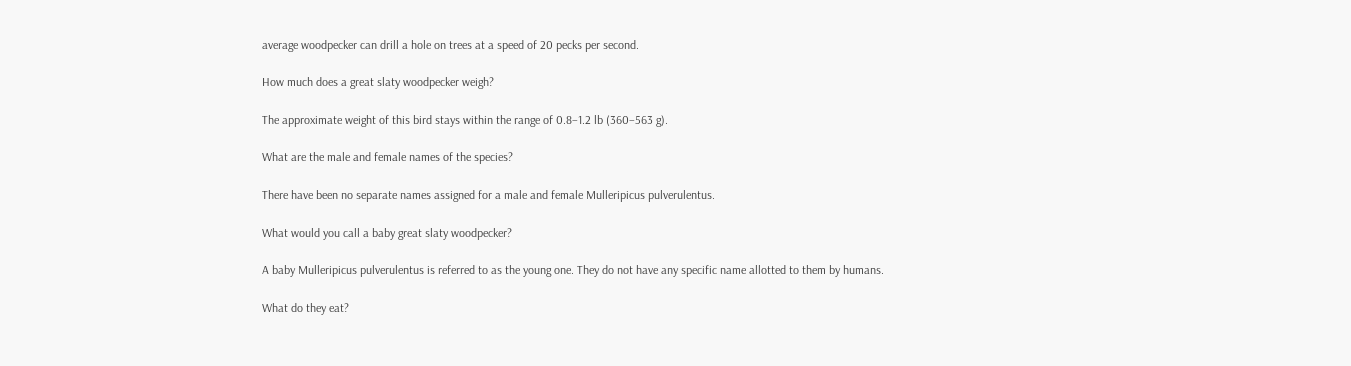average woodpecker can drill a hole on trees at a speed of 20 pecks per second.

How much does a great slaty woodpecker weigh?

The approximate weight of this bird stays within the range of 0.8–1.2 lb (360–563 g).

What are the male and female names of the species?

There have been no separate names assigned for a male and female Mulleripicus pulverulentus.

What would you call a baby great slaty woodpecker?

A baby Mulleripicus pulverulentus is referred to as the young one. They do not have any specific name allotted to them by humans.

What do they eat?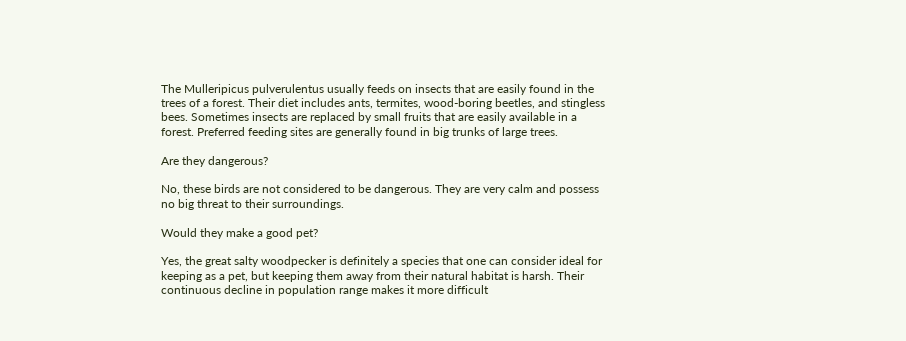The Mulleripicus pulverulentus usually feeds on insects that are easily found in the trees of a forest. Their diet includes ants, termites, wood-boring beetles, and stingless bees. Sometimes insects are replaced by small fruits that are easily available in a forest. Preferred feeding sites are generally found in big trunks of large trees.

Are they dangerous?

No, these birds are not considered to be dangerous. They are very calm and possess no big threat to their surroundings.

Would they make a good pet?

Yes, the great salty woodpecker is definitely a species that one can consider ideal for keeping as a pet, but keeping them away from their natural habitat is harsh. Their continuous decline in population range makes it more difficult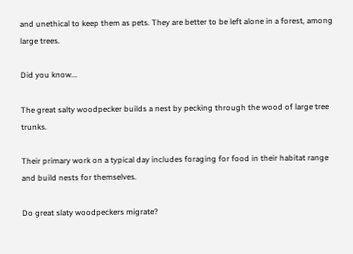and unethical to keep them as pets. They are better to be left alone in a forest, among large trees.

Did you know...

The great salty woodpecker builds a nest by pecking through the wood of large tree trunks.

Their primary work on a typical day includes foraging for food in their habitat range and build nests for themselves.

Do great slaty woodpeckers migrate?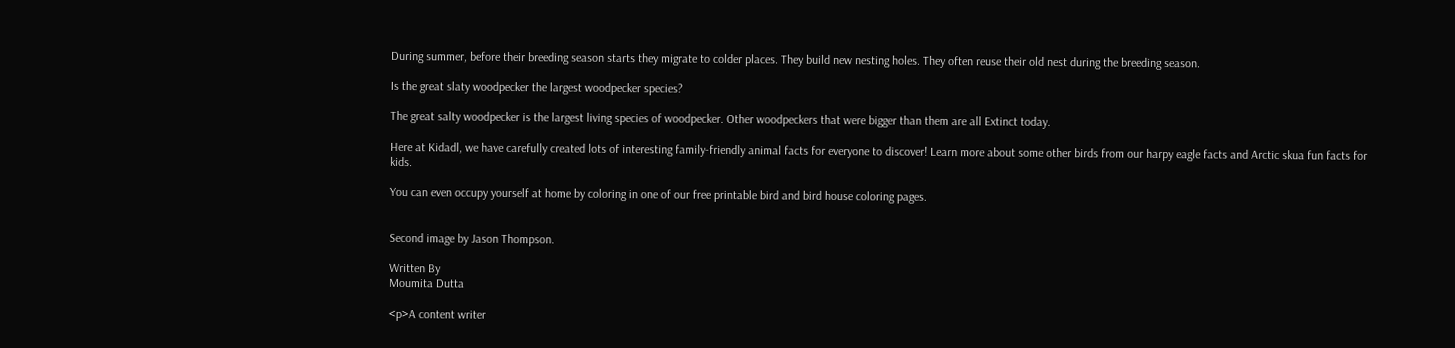During summer, before their breeding season starts they migrate to colder places. They build new nesting holes. They often reuse their old nest during the breeding season.

Is the great slaty woodpecker the largest woodpecker species?

The great salty woodpecker is the largest living species of woodpecker. Other woodpeckers that were bigger than them are all Extinct today.

Here at Kidadl, we have carefully created lots of interesting family-friendly animal facts for everyone to discover! Learn more about some other birds from our harpy eagle facts and Arctic skua fun facts for kids.

You can even occupy yourself at home by coloring in one of our free printable bird and bird house coloring pages.


Second image by Jason Thompson.

Written By
Moumita Dutta

<p>A content writer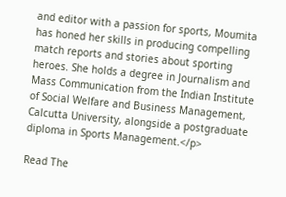and editor with a passion for sports, Moumita has honed her skills in producing compelling match reports and stories about sporting heroes. She holds a degree in Journalism and Mass Communication from the Indian Institute of Social Welfare and Business Management, Calcutta University, alongside a postgraduate diploma in Sports Management.</p>

Read The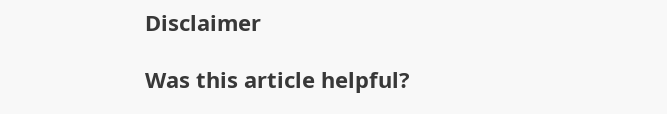Disclaimer

Was this article helpful?